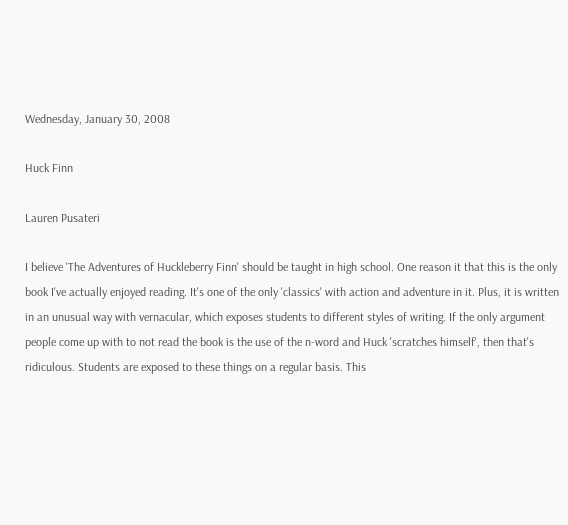Wednesday, January 30, 2008

Huck Finn

Lauren Pusateri

I believe 'The Adventures of Huckleberry Finn' should be taught in high school. One reason it that this is the only book I've actually enjoyed reading. It's one of the only 'classics' with action and adventure in it. Plus, it is written in an unusual way with vernacular, which exposes students to different styles of writing. If the only argument people come up with to not read the book is the use of the n-word and Huck 'scratches himself', then that's ridiculous. Students are exposed to these things on a regular basis. This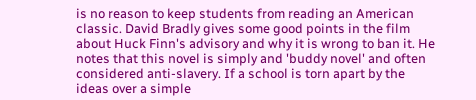is no reason to keep students from reading an American classic. David Bradly gives some good points in the film about Huck Finn's advisory and why it is wrong to ban it. He notes that this novel is simply and 'buddy novel' and often considered anti-slavery. If a school is torn apart by the ideas over a simple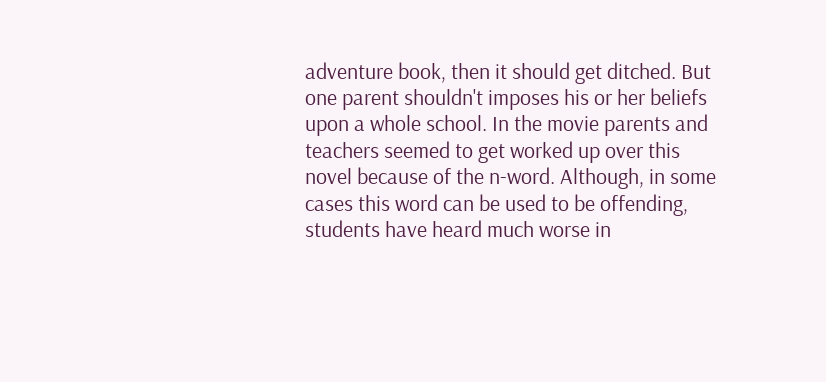adventure book, then it should get ditched. But one parent shouldn't imposes his or her beliefs upon a whole school. In the movie parents and teachers seemed to get worked up over this novel because of the n-word. Although, in some cases this word can be used to be offending, students have heard much worse in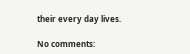their every day lives.

No comments: